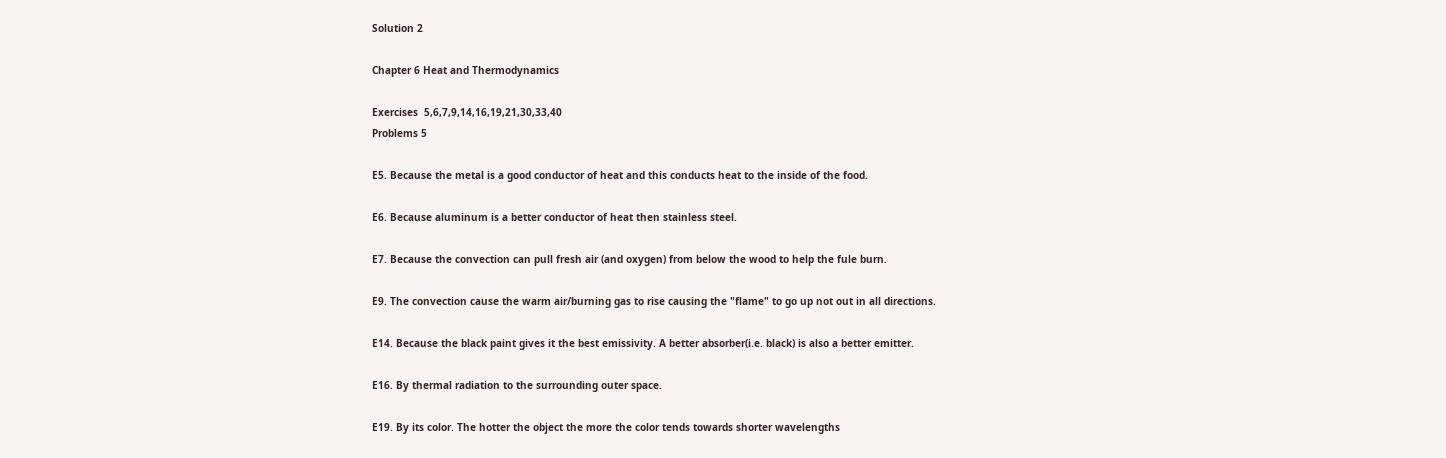Solution 2

Chapter 6 Heat and Thermodynamics

Exercises  5,6,7,9,14,16,19,21,30,33,40
Problems 5

E5. Because the metal is a good conductor of heat and this conducts heat to the inside of the food.

E6. Because aluminum is a better conductor of heat then stainless steel.

E7. Because the convection can pull fresh air (and oxygen) from below the wood to help the fule burn.

E9. The convection cause the warm air/burning gas to rise causing the "flame" to go up not out in all directions.

E14. Because the black paint gives it the best emissivity. A better absorber(i.e. black) is also a better emitter.

E16. By thermal radiation to the surrounding outer space.

E19. By its color. The hotter the object the more the color tends towards shorter wavelengths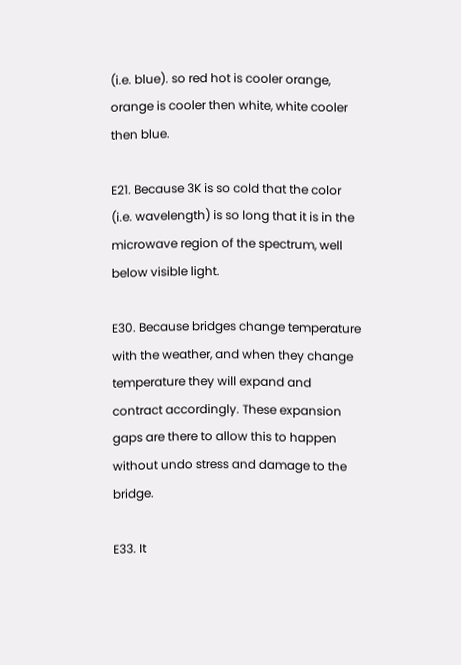(i.e. blue). so red hot is cooler orange, orange is cooler then white, white cooler then blue.

E21. Because 3K is so cold that the color (i.e. wavelength) is so long that it is in the microwave region of the spectrum, well below visible light.

E30. Because bridges change temperature with the weather, and when they change temperature they will expand and contract accordingly. These expansion gaps are there to allow this to happen without undo stress and damage to the bridge.

E33. It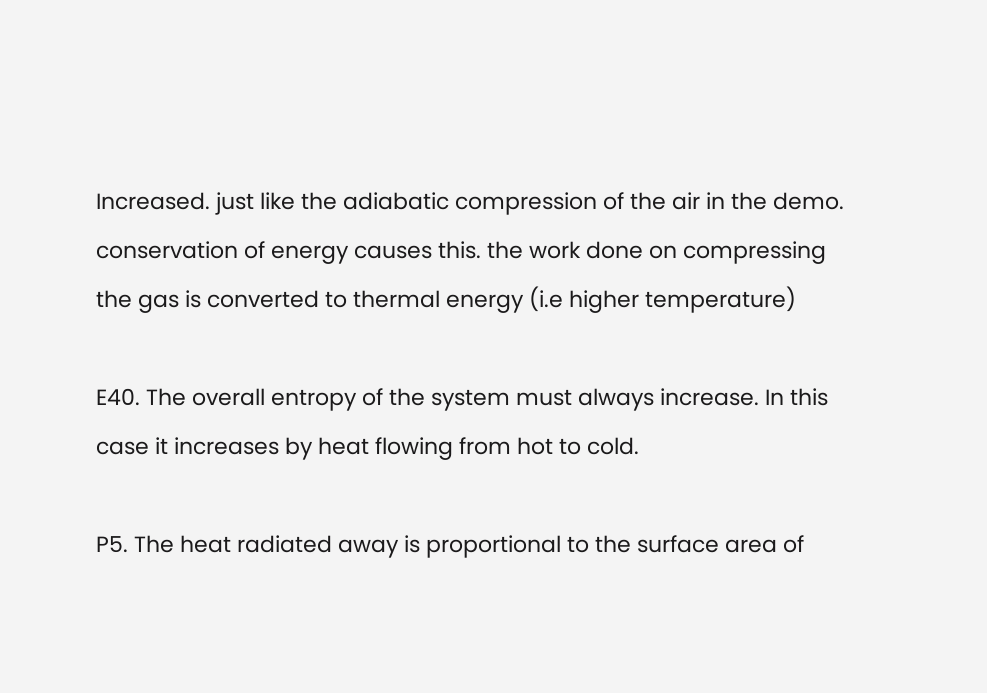Increased. just like the adiabatic compression of the air in the demo. conservation of energy causes this. the work done on compressing the gas is converted to thermal energy (i.e higher temperature)

E40. The overall entropy of the system must always increase. In this case it increases by heat flowing from hot to cold.

P5. The heat radiated away is proportional to the surface area of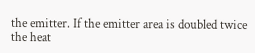the emitter. If the emitter area is doubled twice the heat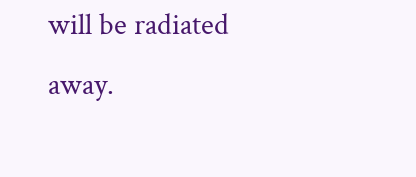will be radiated away.